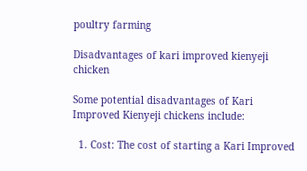poultry farming

Disadvantages of kari improved kienyeji chicken

Some potential disadvantages of Kari Improved Kienyeji chickens include:

  1. Cost: The cost of starting a Kari Improved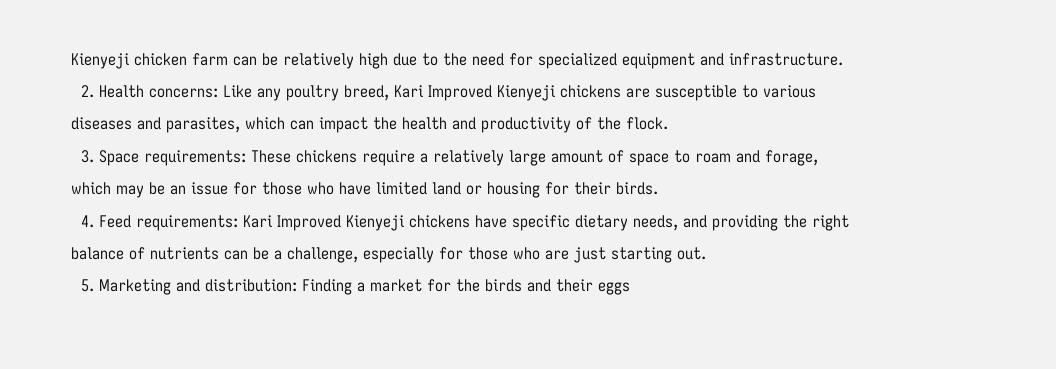Kienyeji chicken farm can be relatively high due to the need for specialized equipment and infrastructure.
  2. Health concerns: Like any poultry breed, Kari Improved Kienyeji chickens are susceptible to various diseases and parasites, which can impact the health and productivity of the flock.
  3. Space requirements: These chickens require a relatively large amount of space to roam and forage, which may be an issue for those who have limited land or housing for their birds.
  4. Feed requirements: Kari Improved Kienyeji chickens have specific dietary needs, and providing the right balance of nutrients can be a challenge, especially for those who are just starting out.
  5. Marketing and distribution: Finding a market for the birds and their eggs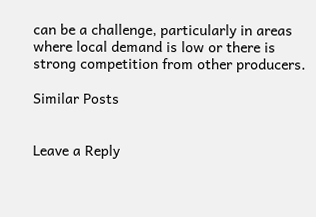can be a challenge, particularly in areas where local demand is low or there is strong competition from other producers.

Similar Posts


Leave a Reply